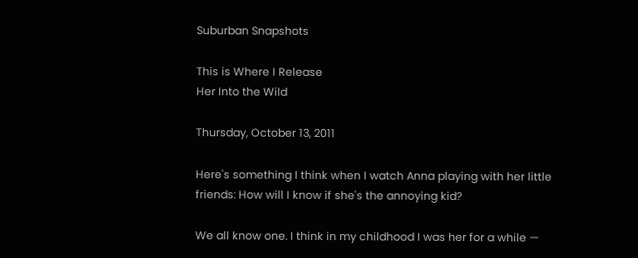Suburban Snapshots

This is Where I Release
Her Into the Wild

Thursday, October 13, 2011

Here's something I think when I watch Anna playing with her little friends: How will I know if she's the annoying kid?

We all know one. I think in my childhood I was her for a while —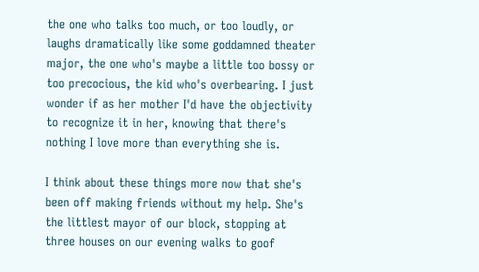the one who talks too much, or too loudly, or laughs dramatically like some goddamned theater major, the one who's maybe a little too bossy or too precocious, the kid who's overbearing. I just wonder if as her mother I'd have the objectivity to recognize it in her, knowing that there's nothing I love more than everything she is.

I think about these things more now that she's been off making friends without my help. She's the littlest mayor of our block, stopping at three houses on our evening walks to goof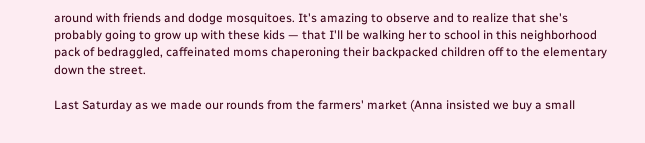around with friends and dodge mosquitoes. It's amazing to observe and to realize that she's probably going to grow up with these kids — that I'll be walking her to school in this neighborhood pack of bedraggled, caffeinated moms chaperoning their backpacked children off to the elementary down the street.

Last Saturday as we made our rounds from the farmers' market (Anna insisted we buy a small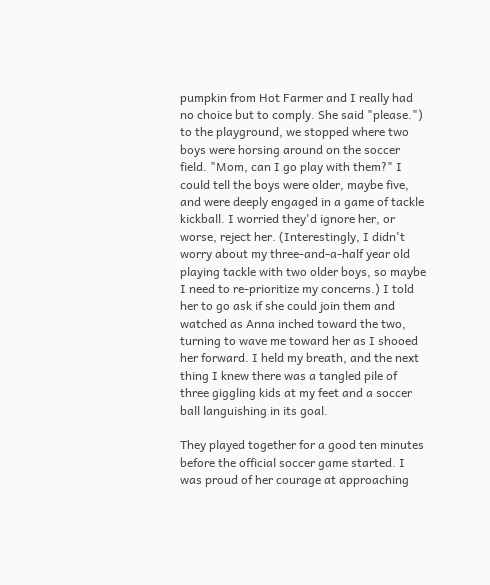pumpkin from Hot Farmer and I really had no choice but to comply. She said "please.") to the playground, we stopped where two boys were horsing around on the soccer field. "Mom, can I go play with them?" I could tell the boys were older, maybe five, and were deeply engaged in a game of tackle kickball. I worried they'd ignore her, or worse, reject her. (Interestingly, I didn't worry about my three-and-a-half year old playing tackle with two older boys, so maybe I need to re-prioritize my concerns.) I told her to go ask if she could join them and watched as Anna inched toward the two, turning to wave me toward her as I shooed her forward. I held my breath, and the next thing I knew there was a tangled pile of three giggling kids at my feet and a soccer ball languishing in its goal.

They played together for a good ten minutes before the official soccer game started. I was proud of her courage at approaching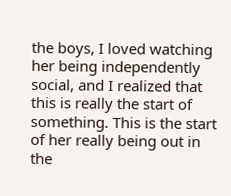the boys, I loved watching her being independently social, and I realized that this is really the start of something. This is the start of her really being out in the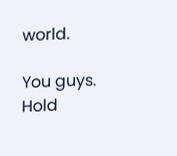world.

You guys. Hold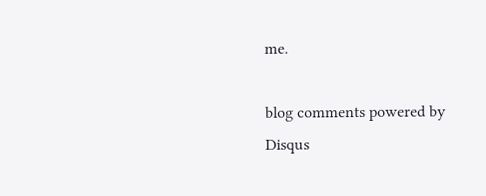me.

blog comments powered by Disqus